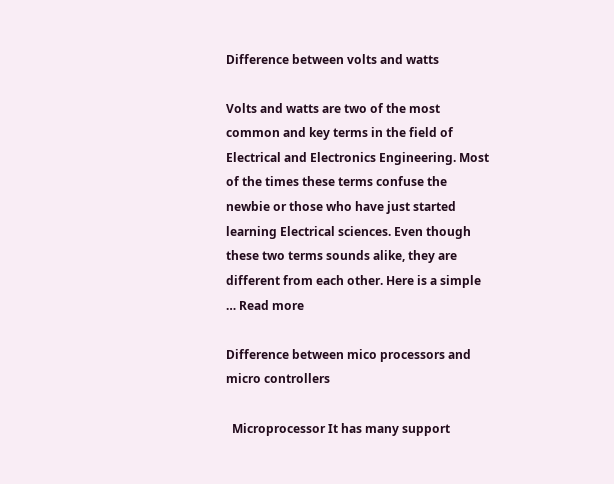Difference between volts and watts

Volts and watts are two of the most common and key terms in the field of Electrical and Electronics Engineering. Most of the times these terms confuse the newbie or those who have just started learning Electrical sciences. Even though these two terms sounds alike, they are different from each other. Here is a simple … Read more

Difference between mico processors and micro controllers

  Microprocessor It has many support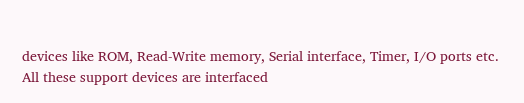devices like ROM, Read-Write memory, Serial interface, Timer, I/O ports etc. All these support devices are interfaced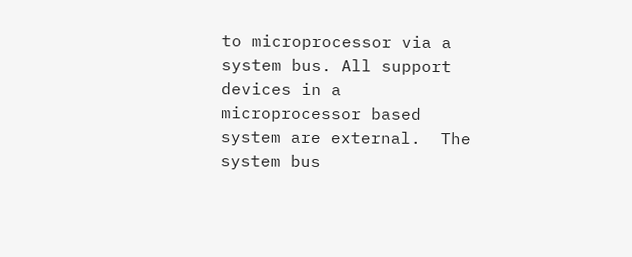to microprocessor via a system bus. All support devices in a microprocessor based system are external.  The system bus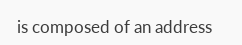is composed of an address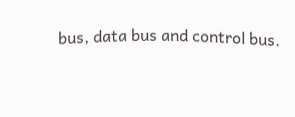bus, data bus and control bus.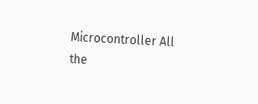Microcontroller All the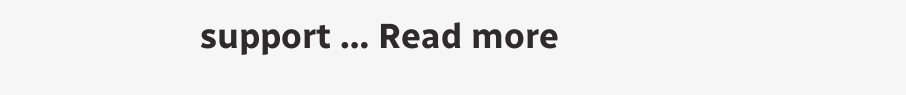support … Read more